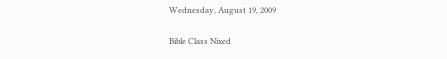Wednesday, August 19, 2009

Bible Class Nixed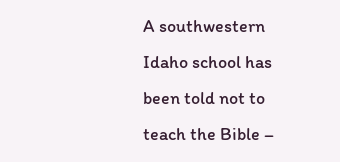A southwestern Idaho school has been told not to teach the Bible –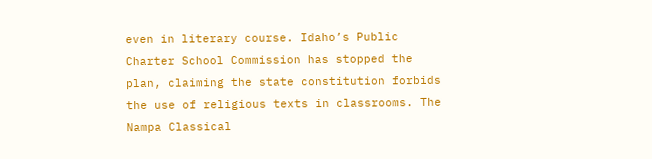even in literary course. Idaho’s Public Charter School Commission has stopped the plan, claiming the state constitution forbids the use of religious texts in classrooms. The Nampa Classical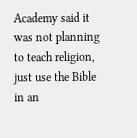Academy said it was not planning to teach religion, just use the Bible in an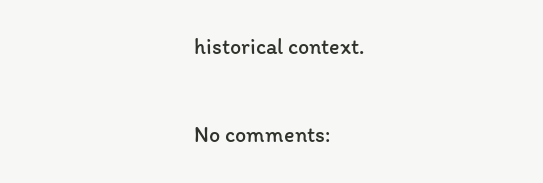historical context.

No comments: